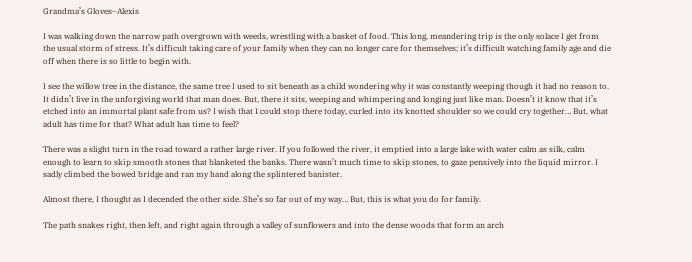Grandma’s Gloves–Alexis

I was walking down the narrow path overgrown with weeds, wrestling with a basket of food. This long, meandering trip is the only solace I get from the usual storm of stress. It’s difficult taking care of your family when they can no longer care for themselves; it’s difficult watching family age and die off when there is so little to begin with.

I see the willow tree in the distance, the same tree I used to sit beneath as a child wondering why it was constantly weeping though it had no reason to. It didn’t live in the unforgiving world that man does. But, there it sits, weeping and whimpering and longing just like man. Doesn’t it know that it’s etched into an immortal plant safe from us? I wish that I could stop there today, curled into its knotted shoulder so we could cry together… But, what adult has time for that? What adult has time to feel?

There was a slight turn in the road toward a rather large river. If you followed the river, it emptied into a large lake with water calm as silk, calm enough to learn to skip smooth stones that blanketed the banks. There wasn’t much time to skip stones, to gaze pensively into the liquid mirror. I sadly climbed the bowed bridge and ran my hand along the splintered banister.

Almost there, I thought as I decended the other side. She’s so far out of my way… But, this is what you do for family.

The path snakes right, then left, and right again through a valley of sunflowers and into the dense woods that form an arch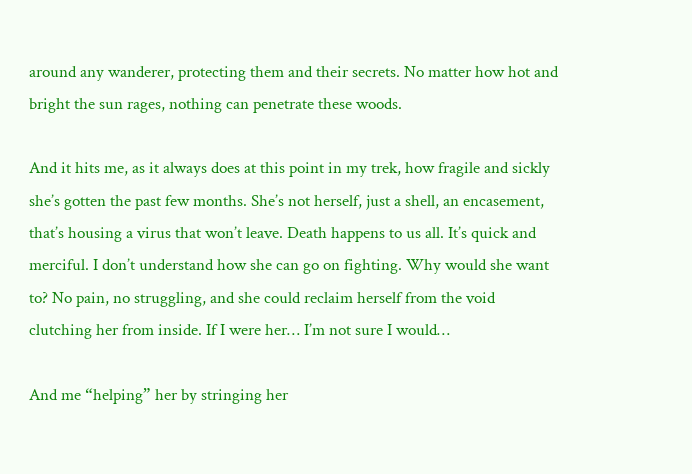around any wanderer, protecting them and their secrets. No matter how hot and bright the sun rages, nothing can penetrate these woods.

And it hits me, as it always does at this point in my trek, how fragile and sickly she’s gotten the past few months. She’s not herself, just a shell, an encasement, that’s housing a virus that won’t leave. Death happens to us all. It’s quick and merciful. I don’t understand how she can go on fighting. Why would she want to? No pain, no struggling, and she could reclaim herself from the void clutching her from inside. If I were her… I’m not sure I would…

And me “helping” her by stringing her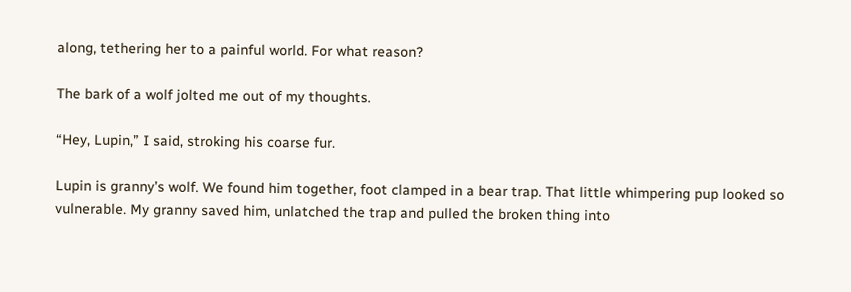along, tethering her to a painful world. For what reason?

The bark of a wolf jolted me out of my thoughts.

“Hey, Lupin,” I said, stroking his coarse fur.

Lupin is granny’s wolf. We found him together, foot clamped in a bear trap. That little whimpering pup looked so vulnerable. My granny saved him, unlatched the trap and pulled the broken thing into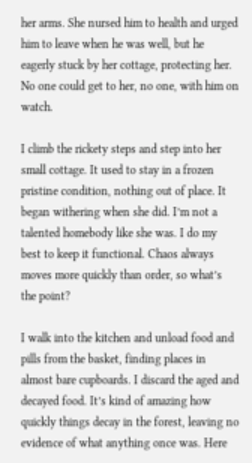her arms. She nursed him to health and urged him to leave when he was well, but he eagerly stuck by her cottage, protecting her. No one could get to her, no one, with him on watch.

I climb the rickety steps and step into her small cottage. It used to stay in a frozen pristine condition, nothing out of place. It began withering when she did. I’m not a talented homebody like she was. I do my best to keep it functional. Chaos always moves more quickly than order, so what’s the point?

I walk into the kitchen and unload food and pills from the basket, finding places in almost bare cupboards. I discard the aged and decayed food. It’s kind of amazing how quickly things decay in the forest, leaving no evidence of what anything once was. Here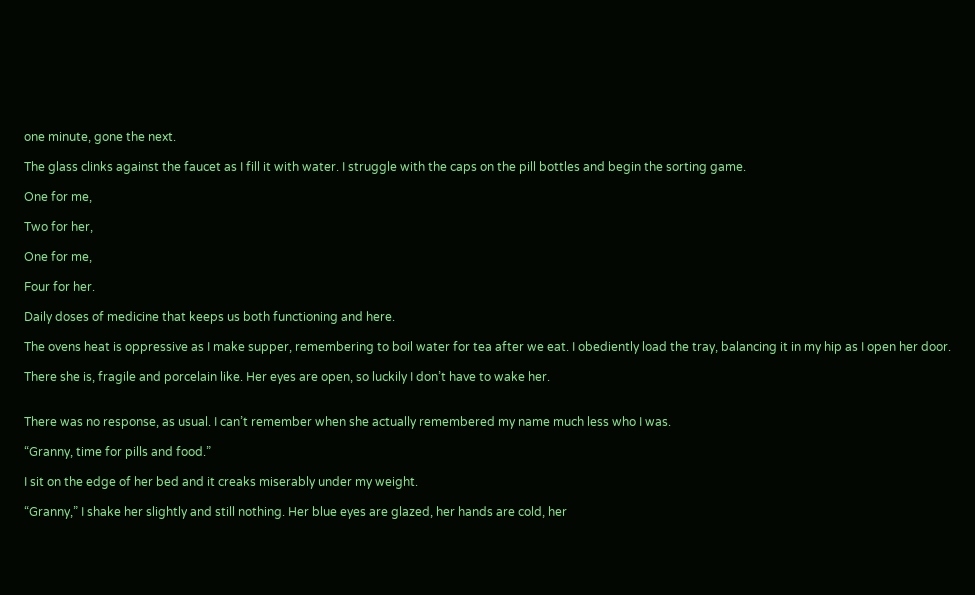one minute, gone the next.

The glass clinks against the faucet as I fill it with water. I struggle with the caps on the pill bottles and begin the sorting game.

One for me,

Two for her,

One for me,

Four for her.

Daily doses of medicine that keeps us both functioning and here.

The ovens heat is oppressive as I make supper, remembering to boil water for tea after we eat. I obediently load the tray, balancing it in my hip as I open her door.

There she is, fragile and porcelain like. Her eyes are open, so luckily I don’t have to wake her.


There was no response, as usual. I can’t remember when she actually remembered my name much less who I was.

“Granny, time for pills and food.”

I sit on the edge of her bed and it creaks miserably under my weight.

“Granny,” I shake her slightly and still nothing. Her blue eyes are glazed, her hands are cold, her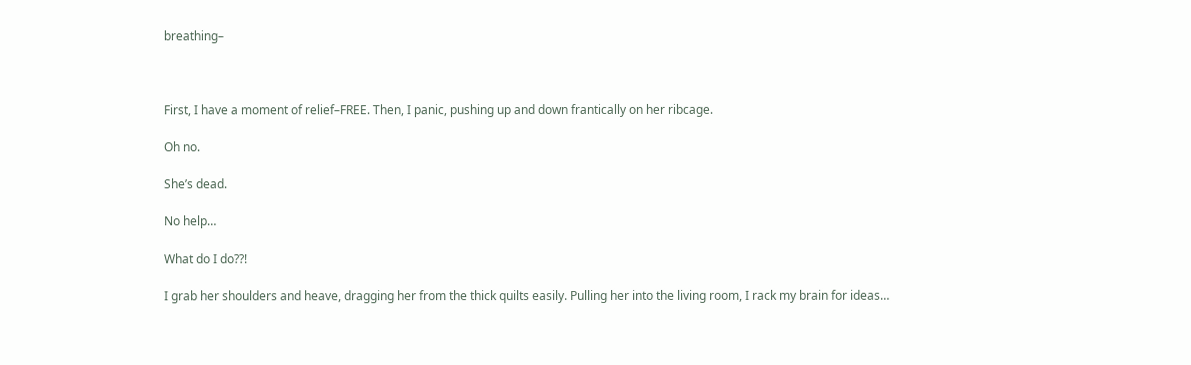breathing–



First, I have a moment of relief–FREE. Then, I panic, pushing up and down frantically on her ribcage.

Oh no.

She’s dead.

No help…

What do I do??!

I grab her shoulders and heave, dragging her from the thick quilts easily. Pulling her into the living room, I rack my brain for ideas…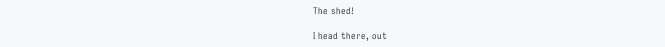The shed!

I head there, out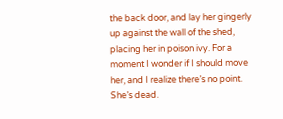the back door, and lay her gingerly up against the wall of the shed, placing her in poison ivy. For a moment I wonder if I should move her, and I realize there’s no point. She’s dead.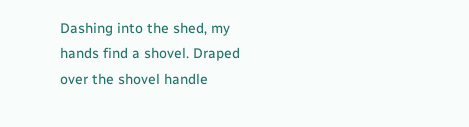Dashing into the shed, my hands find a shovel. Draped over the shovel handle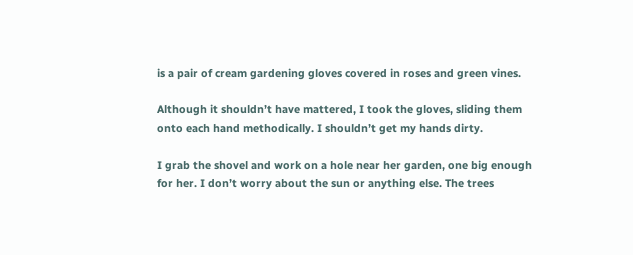is a pair of cream gardening gloves covered in roses and green vines.

Although it shouldn’t have mattered, I took the gloves, sliding them onto each hand methodically. I shouldn’t get my hands dirty.

I grab the shovel and work on a hole near her garden, one big enough for her. I don’t worry about the sun or anything else. The trees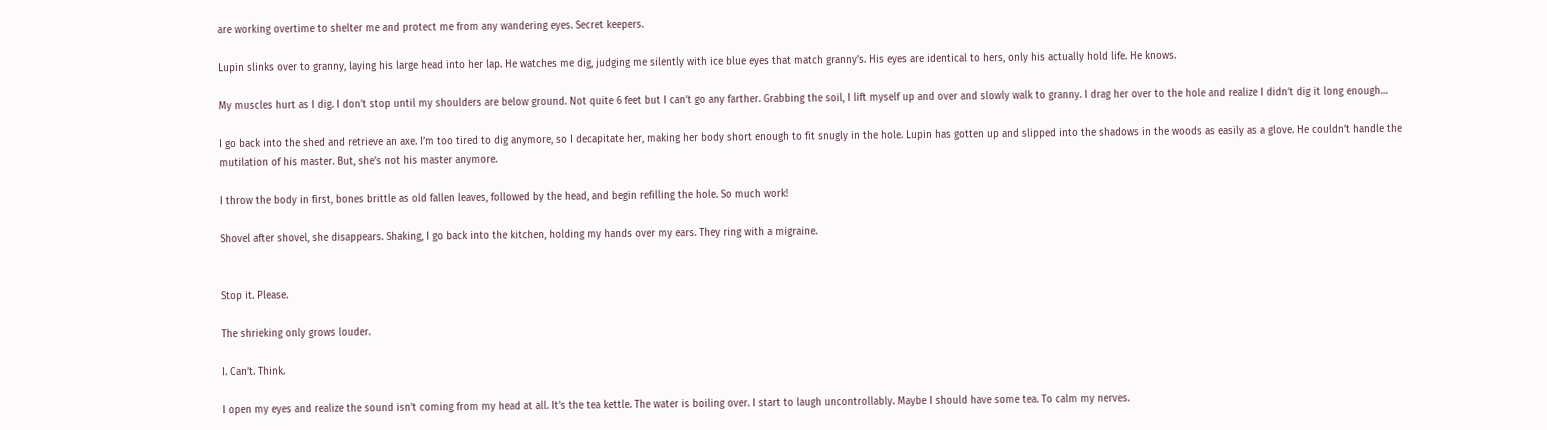are working overtime to shelter me and protect me from any wandering eyes. Secret keepers.

Lupin slinks over to granny, laying his large head into her lap. He watches me dig, judging me silently with ice blue eyes that match granny’s. His eyes are identical to hers, only his actually hold life. He knows.

My muscles hurt as I dig. I don’t stop until my shoulders are below ground. Not quite 6 feet but I can’t go any farther. Grabbing the soil, I lift myself up and over and slowly walk to granny. I drag her over to the hole and realize I didn’t dig it long enough…

I go back into the shed and retrieve an axe. I’m too tired to dig anymore, so I decapitate her, making her body short enough to fit snugly in the hole. Lupin has gotten up and slipped into the shadows in the woods as easily as a glove. He couldn’t handle the mutilation of his master. But, she’s not his master anymore.

I throw the body in first, bones brittle as old fallen leaves, followed by the head, and begin refilling the hole. So much work!

Shovel after shovel, she disappears. Shaking, I go back into the kitchen, holding my hands over my ears. They ring with a migraine.


Stop it. Please.

The shrieking only grows louder.

I. Can’t. Think.

I open my eyes and realize the sound isn’t coming from my head at all. It’s the tea kettle. The water is boiling over. I start to laugh uncontrollably. Maybe I should have some tea. To calm my nerves.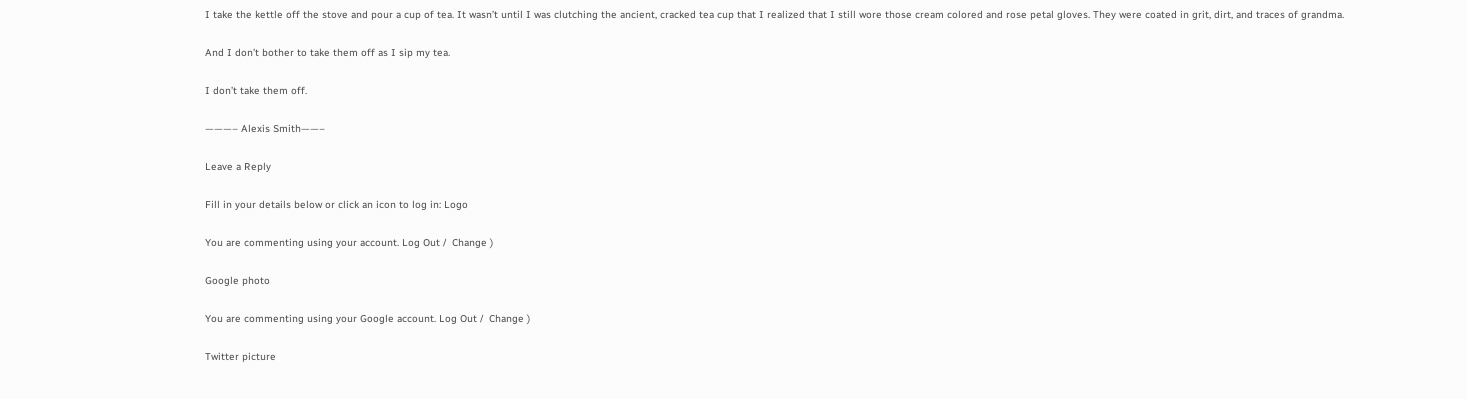I take the kettle off the stove and pour a cup of tea. It wasn’t until I was clutching the ancient, cracked tea cup that I realized that I still wore those cream colored and rose petal gloves. They were coated in grit, dirt, and traces of grandma.

And I don’t bother to take them off as I sip my tea.

I don’t take them off.

———– Alexis Smith——–

Leave a Reply

Fill in your details below or click an icon to log in: Logo

You are commenting using your account. Log Out /  Change )

Google photo

You are commenting using your Google account. Log Out /  Change )

Twitter picture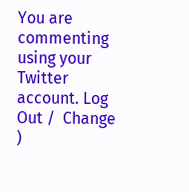You are commenting using your Twitter account. Log Out /  Change )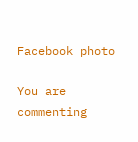Facebook photo

You are commenting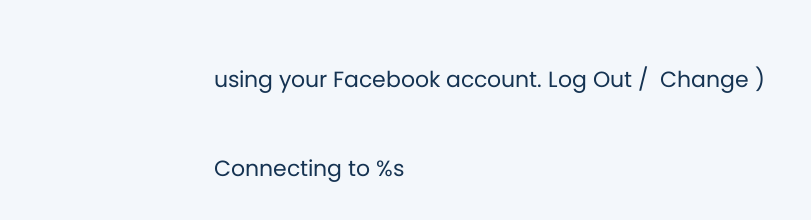using your Facebook account. Log Out /  Change )

Connecting to %s